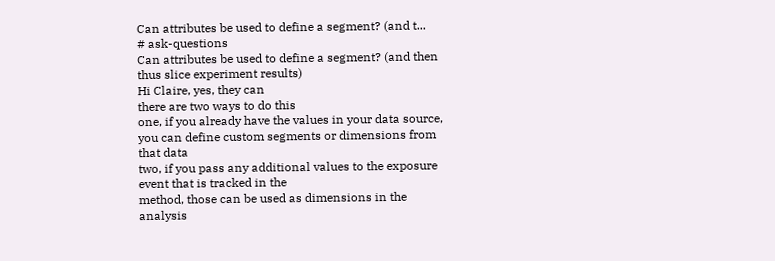Can attributes be used to define a segment? (and t...
# ask-questions
Can attributes be used to define a segment? (and then thus slice experiment results)
Hi Claire, yes, they can
there are two ways to do this
one, if you already have the values in your data source, you can define custom segments or dimensions from that data
two, if you pass any additional values to the exposure event that is tracked in the
method, those can be used as dimensions in the analysis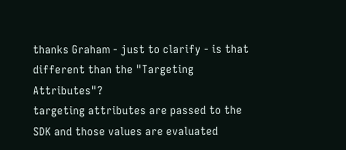thanks Graham - just to clarify - is that different than the "Targeting Attributes"?
targeting attributes are passed to the SDK and those values are evaluated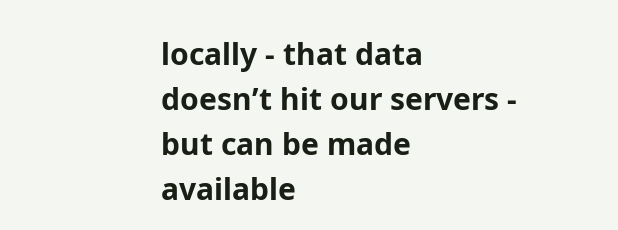locally - that data doesn’t hit our servers - but can be made available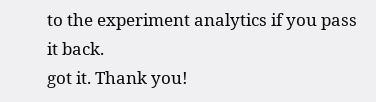to the experiment analytics if you pass it back.
got it. Thank you!